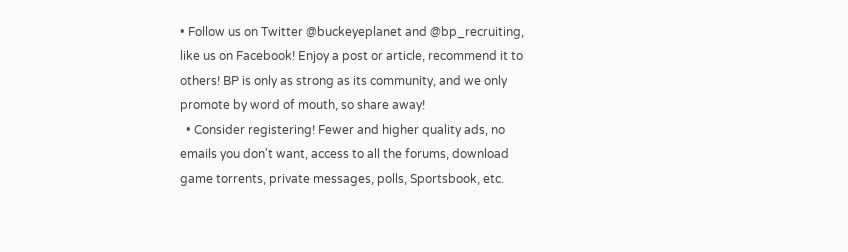• Follow us on Twitter @buckeyeplanet and @bp_recruiting, like us on Facebook! Enjoy a post or article, recommend it to others! BP is only as strong as its community, and we only promote by word of mouth, so share away!
  • Consider registering! Fewer and higher quality ads, no emails you don't want, access to all the forums, download game torrents, private messages, polls, Sportsbook, etc.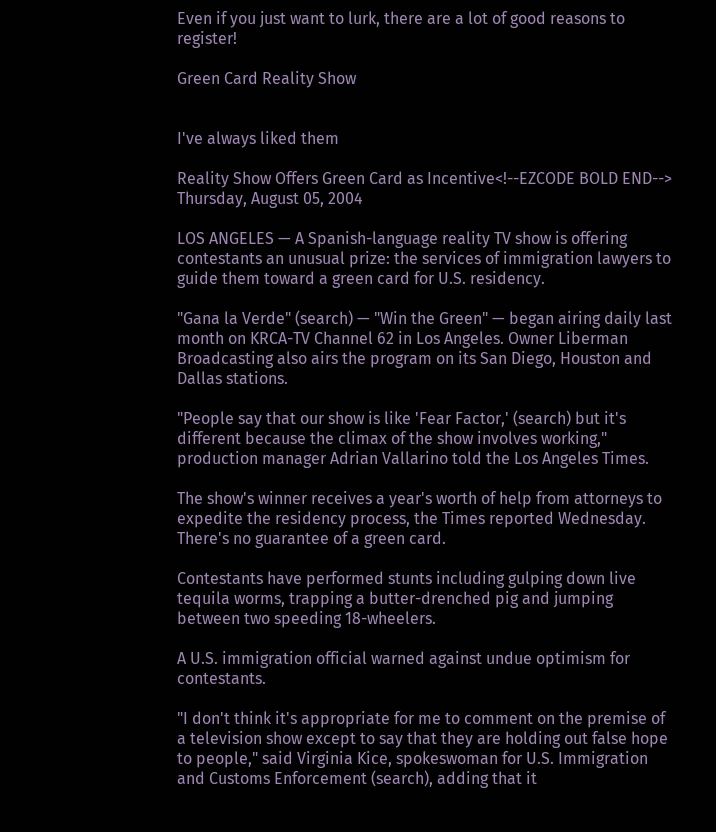Even if you just want to lurk, there are a lot of good reasons to register!

Green Card Reality Show


I've always liked them

Reality Show Offers Green Card as Incentive<!--EZCODE BOLD END-->
Thursday, August 05, 2004

LOS ANGELES — A Spanish-language reality TV show is offering contestants an unusual prize: the services of immigration lawyers to guide them toward a green card for U.S. residency.

"Gana la Verde" (search) — "Win the Green" — began airing daily last month on KRCA-TV Channel 62 in Los Angeles. Owner Liberman Broadcasting also airs the program on its San Diego, Houston and Dallas stations.

"People say that our show is like 'Fear Factor,' (search) but it's different because the climax of the show involves working," production manager Adrian Vallarino told the Los Angeles Times.

The show's winner receives a year's worth of help from attorneys to expedite the residency process, the Times reported Wednesday. There's no guarantee of a green card.

Contestants have performed stunts including gulping down live tequila worms, trapping a butter-drenched pig and jumping between two speeding 18-wheelers.

A U.S. immigration official warned against undue optimism for contestants.

"I don't think it's appropriate for me to comment on the premise of a television show except to say that they are holding out false hope to people," said Virginia Kice, spokeswoman for U.S. Immigration and Customs Enforcement (search), adding that it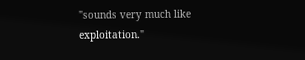"sounds very much like exploitation."